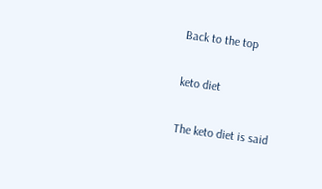Back to the top

keto diet

The keto diet is said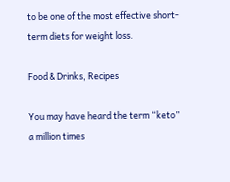to be one of the most effective short-term diets for weight loss.

Food & Drinks, Recipes

You may have heard the term “keto” a million times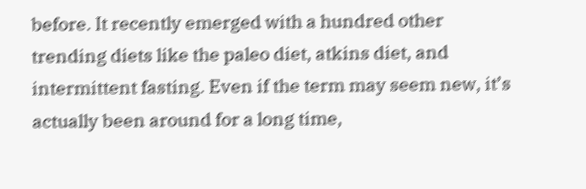before. It recently emerged with a hundred other trending diets like the paleo diet, atkins diet, and intermittent fasting. Even if the term may seem new, it’s actually been around for a long time,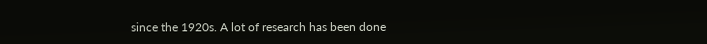since the 1920s. A lot of research has been done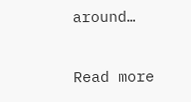around…

Read more